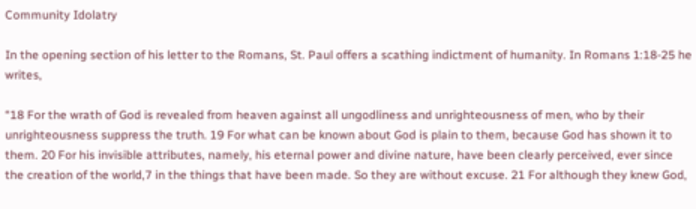Community Idolatry

In the opening section of his letter to the Romans, St. Paul offers a scathing indictment of humanity. In Romans 1:18-25 he writes,

“18 For the wrath of God is revealed from heaven against all ungodliness and unrighteousness of men, who by their unrighteousness suppress the truth. 19 For what can be known about God is plain to them, because God has shown it to them. 20 For his invisible attributes, namely, his eternal power and divine nature, have been clearly perceived, ever since the creation of the world,7 in the things that have been made. So they are without excuse. 21 For although they knew God,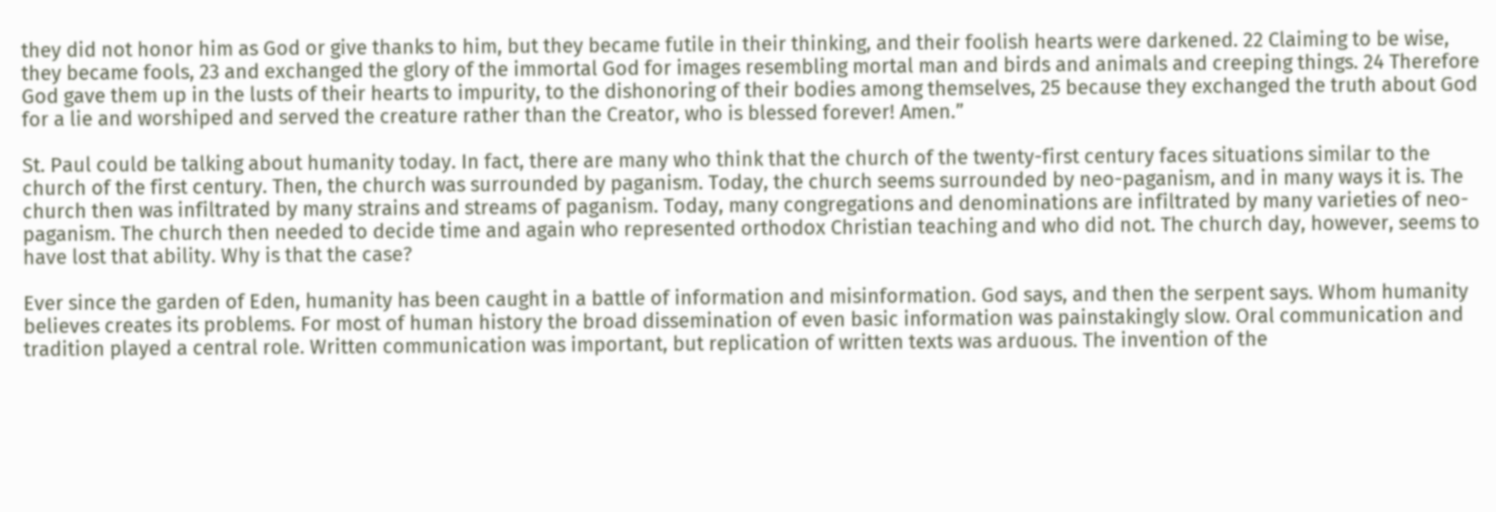they did not honor him as God or give thanks to him, but they became futile in their thinking, and their foolish hearts were darkened. 22 Claiming to be wise, they became fools, 23 and exchanged the glory of the immortal God for images resembling mortal man and birds and animals and creeping things. 24 Therefore God gave them up in the lusts of their hearts to impurity, to the dishonoring of their bodies among themselves, 25 because they exchanged the truth about God for a lie and worshiped and served the creature rather than the Creator, who is blessed forever! Amen.”

St. Paul could be talking about humanity today. In fact, there are many who think that the church of the twenty-first century faces situations similar to the church of the first century. Then, the church was surrounded by paganism. Today, the church seems surrounded by neo-paganism, and in many ways it is. The church then was infiltrated by many strains and streams of paganism. Today, many congregations and denominations are infiltrated by many varieties of neo-paganism. The church then needed to decide time and again who represented orthodox Christian teaching and who did not. The church day, however, seems to have lost that ability. Why is that the case?

Ever since the garden of Eden, humanity has been caught in a battle of information and misinformation. God says, and then the serpent says. Whom humanity believes creates its problems. For most of human history the broad dissemination of even basic information was painstakingly slow. Oral communication and tradition played a central role. Written communication was important, but replication of written texts was arduous. The invention of the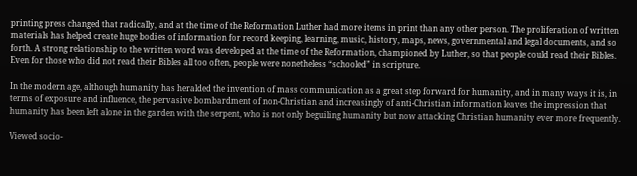printing press changed that radically, and at the time of the Reformation Luther had more items in print than any other person. The proliferation of written materials has helped create huge bodies of information for record keeping, learning, music, history, maps, news, governmental and legal documents, and so forth. A strong relationship to the written word was developed at the time of the Reformation, championed by Luther, so that people could read their Bibles. Even for those who did not read their Bibles all too often, people were nonetheless “schooled” in scripture.

In the modern age, although humanity has heralded the invention of mass communication as a great step forward for humanity, and in many ways it is, in terms of exposure and influence, the pervasive bombardment of non-Christian and increasingly of anti-Christian information leaves the impression that humanity has been left alone in the garden with the serpent, who is not only beguiling humanity but now attacking Christian humanity ever more frequently.

Viewed socio-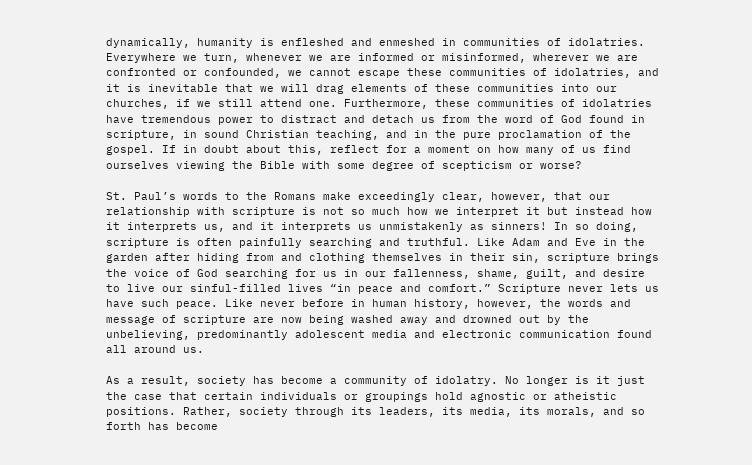dynamically, humanity is enfleshed and enmeshed in communities of idolatries. Everywhere we turn, whenever we are informed or misinformed, wherever we are confronted or confounded, we cannot escape these communities of idolatries, and it is inevitable that we will drag elements of these communities into our churches, if we still attend one. Furthermore, these communities of idolatries have tremendous power to distract and detach us from the word of God found in scripture, in sound Christian teaching, and in the pure proclamation of the gospel. If in doubt about this, reflect for a moment on how many of us find ourselves viewing the Bible with some degree of scepticism or worse?

St. Paul’s words to the Romans make exceedingly clear, however, that our relationship with scripture is not so much how we interpret it but instead how it interprets us, and it interprets us unmistakenly as sinners! In so doing, scripture is often painfully searching and truthful. Like Adam and Eve in the garden after hiding from and clothing themselves in their sin, scripture brings the voice of God searching for us in our fallenness, shame, guilt, and desire to live our sinful-filled lives “in peace and comfort.” Scripture never lets us have such peace. Like never before in human history, however, the words and message of scripture are now being washed away and drowned out by the unbelieving, predominantly adolescent media and electronic communication found all around us.

As a result, society has become a community of idolatry. No longer is it just the case that certain individuals or groupings hold agnostic or atheistic positions. Rather, society through its leaders, its media, its morals, and so forth has become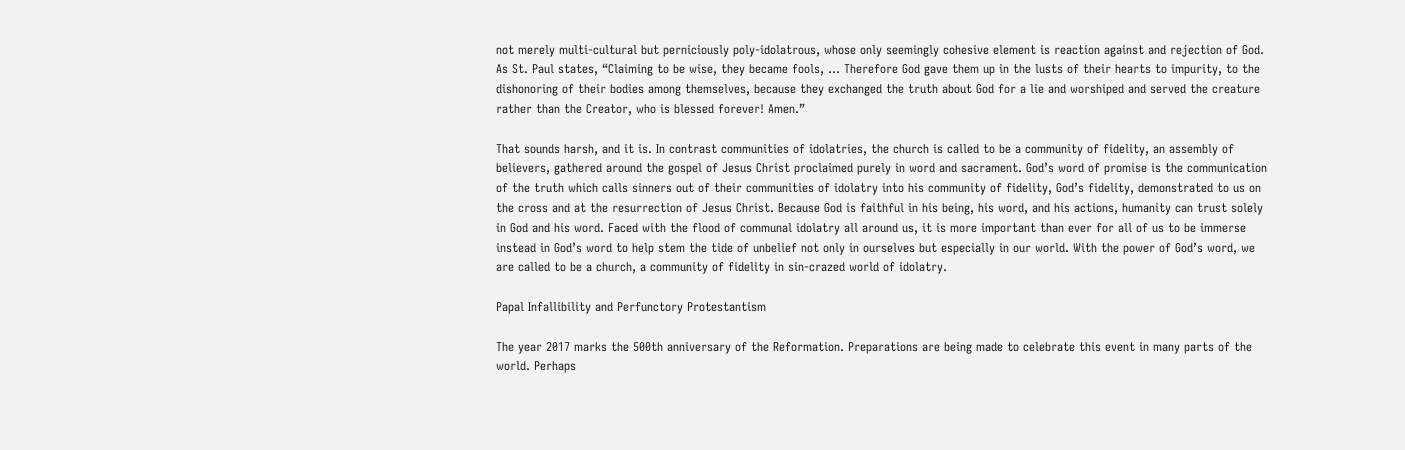not merely multi-cultural but perniciously poly-idolatrous, whose only seemingly cohesive element is reaction against and rejection of God. As St. Paul states, “Claiming to be wise, they became fools, … Therefore God gave them up in the lusts of their hearts to impurity, to the dishonoring of their bodies among themselves, because they exchanged the truth about God for a lie and worshiped and served the creature rather than the Creator, who is blessed forever! Amen.”

That sounds harsh, and it is. In contrast communities of idolatries, the church is called to be a community of fidelity, an assembly of believers, gathered around the gospel of Jesus Christ proclaimed purely in word and sacrament. God’s word of promise is the communication of the truth which calls sinners out of their communities of idolatry into his community of fidelity, God’s fidelity, demonstrated to us on the cross and at the resurrection of Jesus Christ. Because God is faithful in his being, his word, and his actions, humanity can trust solely in God and his word. Faced with the flood of communal idolatry all around us, it is more important than ever for all of us to be immerse instead in God’s word to help stem the tide of unbelief not only in ourselves but especially in our world. With the power of God’s word, we are called to be a church, a community of fidelity in sin-crazed world of idolatry.

Papal Infallibility and Perfunctory Protestantism

The year 2017 marks the 500th anniversary of the Reformation. Preparations are being made to celebrate this event in many parts of the world. Perhaps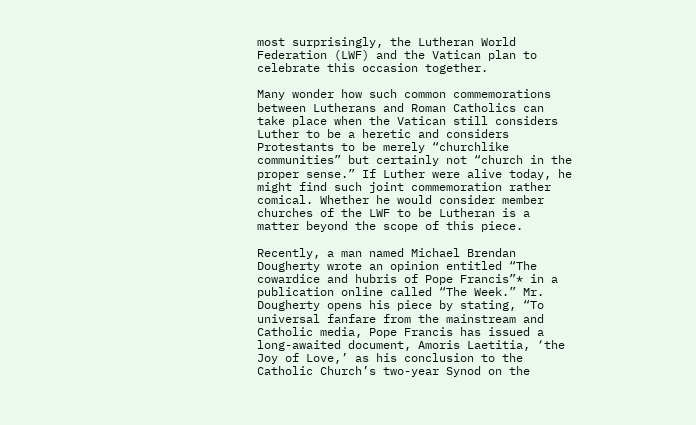most surprisingly, the Lutheran World Federation (LWF) and the Vatican plan to celebrate this occasion together.

Many wonder how such common commemorations between Lutherans and Roman Catholics can take place when the Vatican still considers Luther to be a heretic and considers Protestants to be merely “churchlike communities” but certainly not “church in the proper sense.” If Luther were alive today, he might find such joint commemoration rather comical. Whether he would consider member churches of the LWF to be Lutheran is a matter beyond the scope of this piece.

Recently, a man named Michael Brendan Dougherty wrote an opinion entitled “The cowardice and hubris of Pope Francis”* in a publication online called “The Week.” Mr. Dougherty opens his piece by stating, “To universal fanfare from the mainstream and Catholic media, Pope Francis has issued a long-awaited document, Amoris Laetitia, ‘the Joy of Love,’ as his conclusion to the Catholic Church’s two-year Synod on the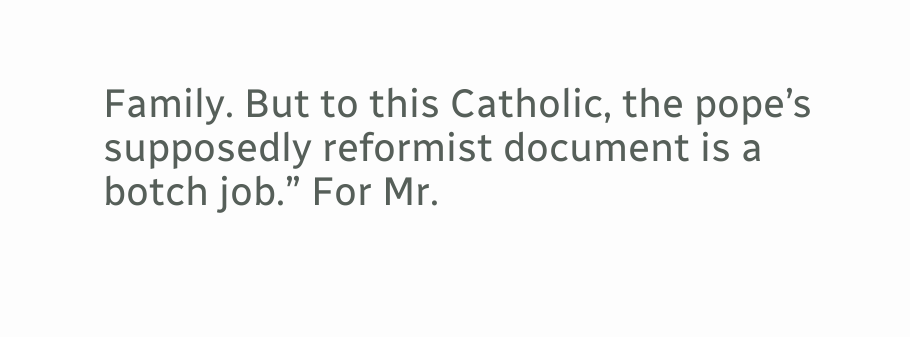Family. But to this Catholic, the pope’s supposedly reformist document is a botch job.” For Mr.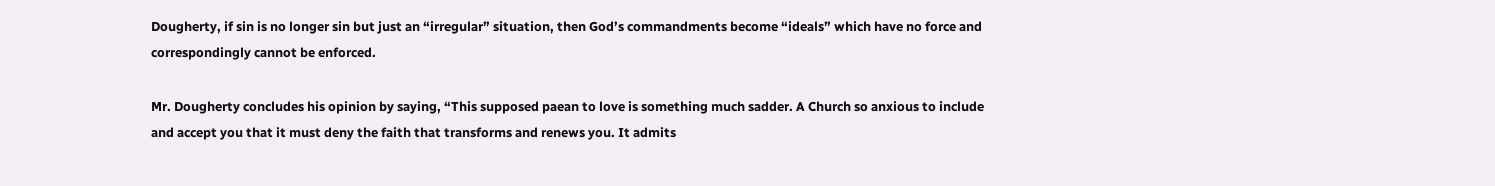Dougherty, if sin is no longer sin but just an “irregular” situation, then God’s commandments become “ideals” which have no force and correspondingly cannot be enforced.

Mr. Dougherty concludes his opinion by saying, “This supposed paean to love is something much sadder. A Church so anxious to include and accept you that it must deny the faith that transforms and renews you. It admits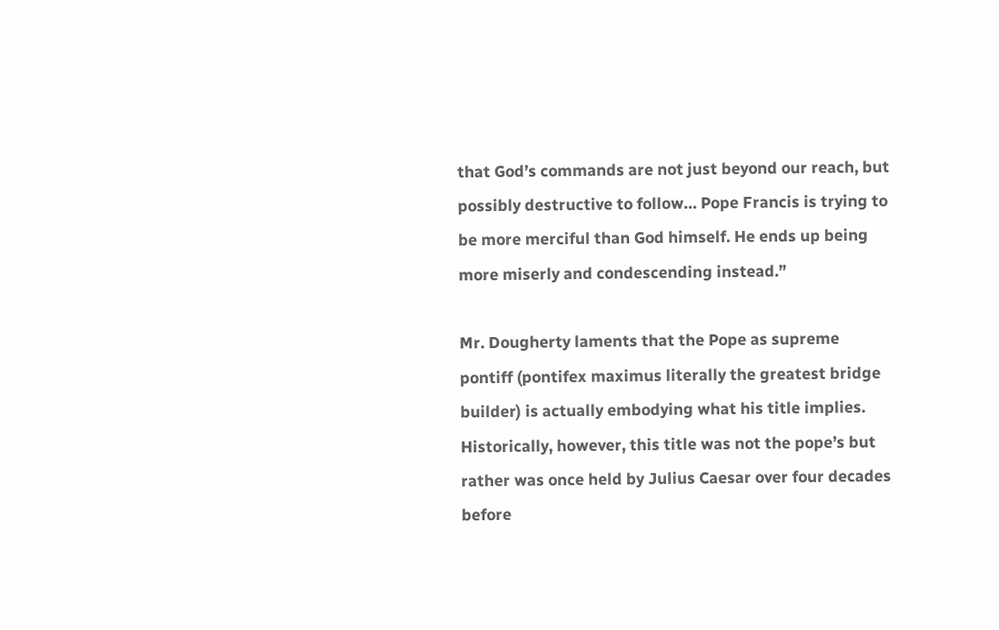that God’s commands are not just beyond our reach, but possibly destructive to follow… Pope Francis is trying to be more merciful than God himself. He ends up being more miserly and condescending instead.”

Mr. Dougherty laments that the Pope as supreme pontiff (pontifex maximus literally the greatest bridge builder) is actually embodying what his title implies. Historically, however, this title was not the pope’s but rather was once held by Julius Caesar over four decades before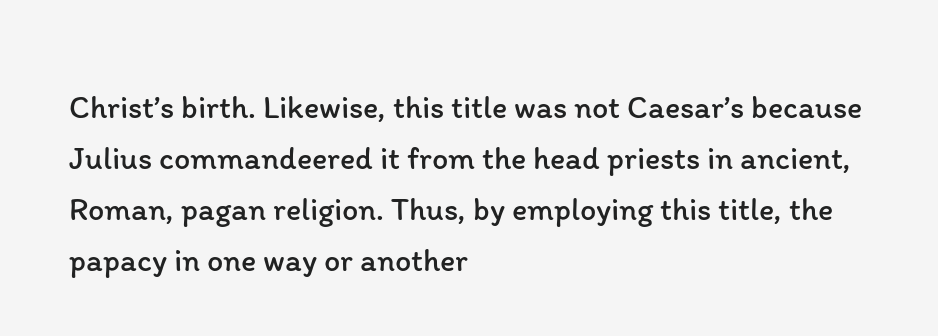Christ’s birth. Likewise, this title was not Caesar’s because Julius commandeered it from the head priests in ancient, Roman, pagan religion. Thus, by employing this title, the papacy in one way or another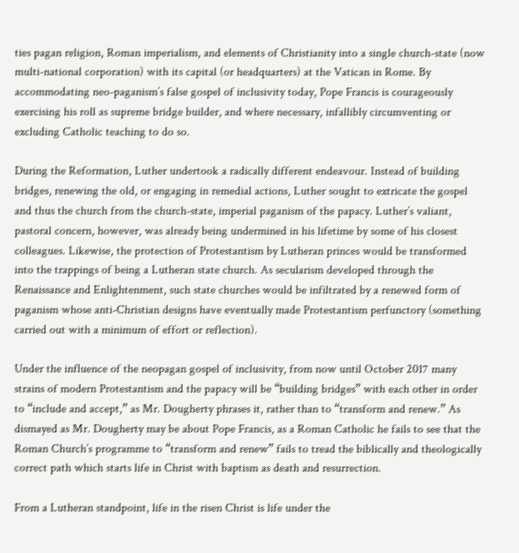ties pagan religion, Roman imperialism, and elements of Christianity into a single church-state (now multi-national corporation) with its capital (or headquarters) at the Vatican in Rome. By accommodating neo-paganism’s false gospel of inclusivity today, Pope Francis is courageously exercising his roll as supreme bridge builder, and where necessary, infallibly circumventing or excluding Catholic teaching to do so.

During the Reformation, Luther undertook a radically different endeavour. Instead of building bridges, renewing the old, or engaging in remedial actions, Luther sought to extricate the gospel and thus the church from the church-state, imperial paganism of the papacy. Luther’s valiant, pastoral concern, however, was already being undermined in his lifetime by some of his closest colleagues. Likewise, the protection of Protestantism by Lutheran princes would be transformed into the trappings of being a Lutheran state church. As secularism developed through the Renaissance and Enlightenment, such state churches would be infiltrated by a renewed form of paganism whose anti-Christian designs have eventually made Protestantism perfunctory (something carried out with a minimum of effort or reflection).

Under the influence of the neopagan gospel of inclusivity, from now until October 2017 many strains of modern Protestantism and the papacy will be “building bridges” with each other in order to “include and accept,” as Mr. Dougherty phrases it, rather than to “transform and renew.” As dismayed as Mr. Dougherty may be about Pope Francis, as a Roman Catholic he fails to see that the Roman Church’s programme to “transform and renew” fails to tread the biblically and theologically correct path which starts life in Christ with baptism as death and resurrection.

From a Lutheran standpoint, life in the risen Christ is life under the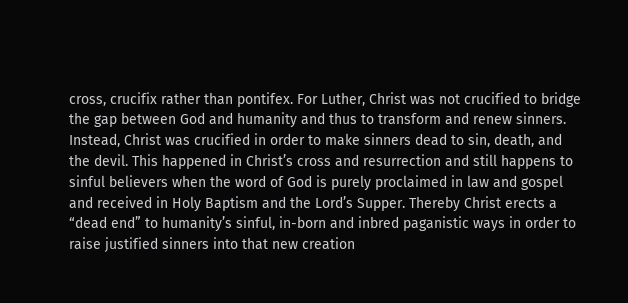cross, crucifix rather than pontifex. For Luther, Christ was not crucified to bridge the gap between God and humanity and thus to transform and renew sinners. Instead, Christ was crucified in order to make sinners dead to sin, death, and the devil. This happened in Christ’s cross and resurrection and still happens to sinful believers when the word of God is purely proclaimed in law and gospel and received in Holy Baptism and the Lord’s Supper. Thereby Christ erects a “dead end” to humanity’s sinful, in-born and inbred paganistic ways in order to raise justified sinners into that new creation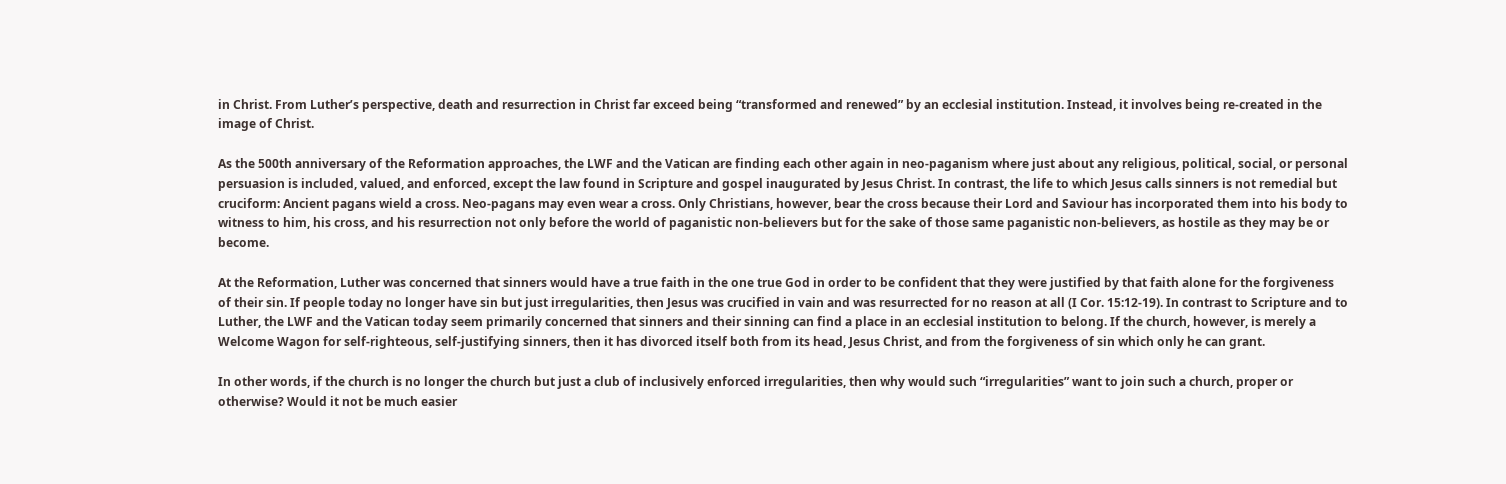in Christ. From Luther’s perspective, death and resurrection in Christ far exceed being “transformed and renewed” by an ecclesial institution. Instead, it involves being re-created in the image of Christ.

As the 500th anniversary of the Reformation approaches, the LWF and the Vatican are finding each other again in neo-paganism where just about any religious, political, social, or personal persuasion is included, valued, and enforced, except the law found in Scripture and gospel inaugurated by Jesus Christ. In contrast, the life to which Jesus calls sinners is not remedial but cruciform: Ancient pagans wield a cross. Neo-pagans may even wear a cross. Only Christians, however, bear the cross because their Lord and Saviour has incorporated them into his body to witness to him, his cross, and his resurrection not only before the world of paganistic non-believers but for the sake of those same paganistic non-believers, as hostile as they may be or become.

At the Reformation, Luther was concerned that sinners would have a true faith in the one true God in order to be confident that they were justified by that faith alone for the forgiveness of their sin. If people today no longer have sin but just irregularities, then Jesus was crucified in vain and was resurrected for no reason at all (I Cor. 15:12-19). In contrast to Scripture and to Luther, the LWF and the Vatican today seem primarily concerned that sinners and their sinning can find a place in an ecclesial institution to belong. If the church, however, is merely a Welcome Wagon for self-righteous, self-justifying sinners, then it has divorced itself both from its head, Jesus Christ, and from the forgiveness of sin which only he can grant.

In other words, if the church is no longer the church but just a club of inclusively enforced irregularities, then why would such “irregularities” want to join such a church, proper or otherwise? Would it not be much easier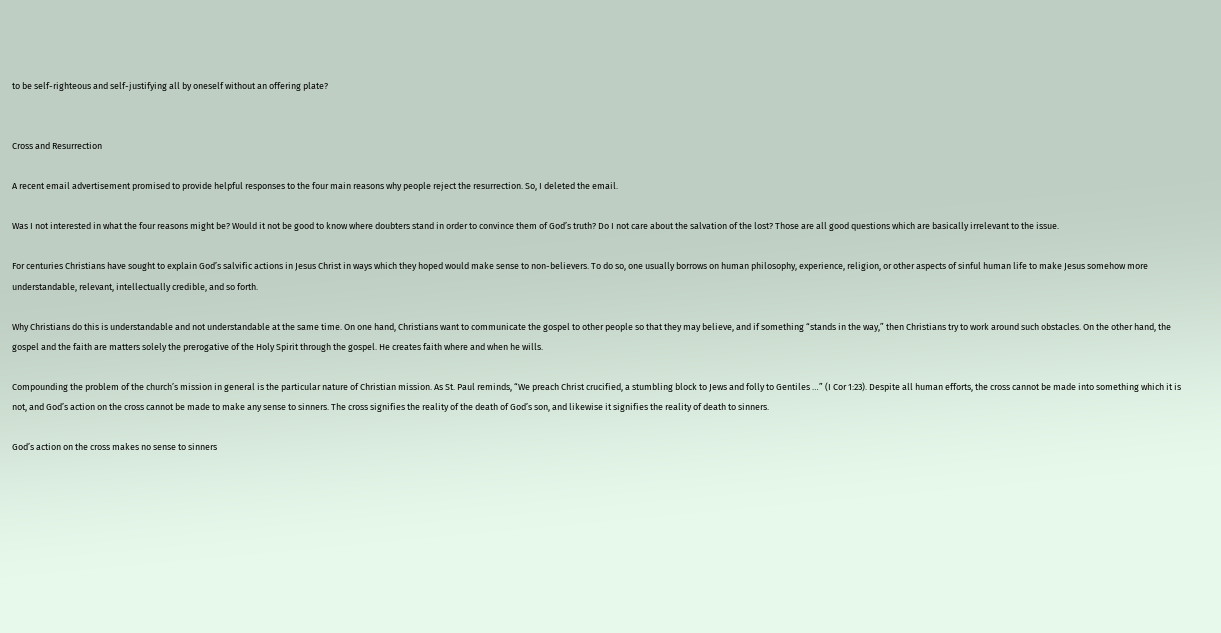to be self-righteous and self-justifying all by oneself without an offering plate?


Cross and Resurrection

A recent email advertisement promised to provide helpful responses to the four main reasons why people reject the resurrection. So, I deleted the email.

Was I not interested in what the four reasons might be? Would it not be good to know where doubters stand in order to convince them of God’s truth? Do I not care about the salvation of the lost? Those are all good questions which are basically irrelevant to the issue.

For centuries Christians have sought to explain God’s salvific actions in Jesus Christ in ways which they hoped would make sense to non-believers. To do so, one usually borrows on human philosophy, experience, religion, or other aspects of sinful human life to make Jesus somehow more understandable, relevant, intellectually credible, and so forth.

Why Christians do this is understandable and not understandable at the same time. On one hand, Christians want to communicate the gospel to other people so that they may believe, and if something “stands in the way,” then Christians try to work around such obstacles. On the other hand, the gospel and the faith are matters solely the prerogative of the Holy Spirit through the gospel. He creates faith where and when he wills.

Compounding the problem of the church’s mission in general is the particular nature of Christian mission. As St. Paul reminds, “We preach Christ crucified, a stumbling block to Jews and folly to Gentiles …” (I Cor 1:23). Despite all human efforts, the cross cannot be made into something which it is not, and God’s action on the cross cannot be made to make any sense to sinners. The cross signifies the reality of the death of God’s son, and likewise it signifies the reality of death to sinners.

God’s action on the cross makes no sense to sinners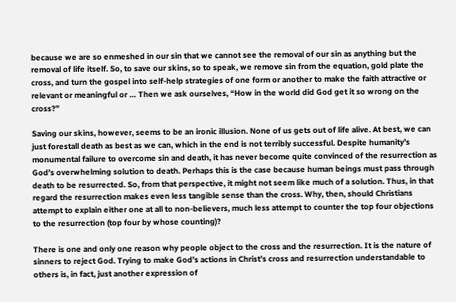because we are so enmeshed in our sin that we cannot see the removal of our sin as anything but the removal of life itself. So, to save our skins, so to speak, we remove sin from the equation, gold plate the cross, and turn the gospel into self-help strategies of one form or another to make the faith attractive or relevant or meaningful or … Then we ask ourselves, “How in the world did God get it so wrong on the cross?”

Saving our skins, however, seems to be an ironic illusion. None of us gets out of life alive. At best, we can just forestall death as best as we can, which in the end is not terribly successful. Despite humanity’s monumental failure to overcome sin and death, it has never become quite convinced of the resurrection as God’s overwhelming solution to death. Perhaps this is the case because human beings must pass through death to be resurrected. So, from that perspective, it might not seem like much of a solution. Thus, in that regard the resurrection makes even less tangible sense than the cross. Why, then, should Christians attempt to explain either one at all to non-believers, much less attempt to counter the top four objections to the resurrection (top four by whose counting)?

There is one and only one reason why people object to the cross and the resurrection. It is the nature of sinners to reject God. Trying to make God’s actions in Christ’s cross and resurrection understandable to others is, in fact, just another expression of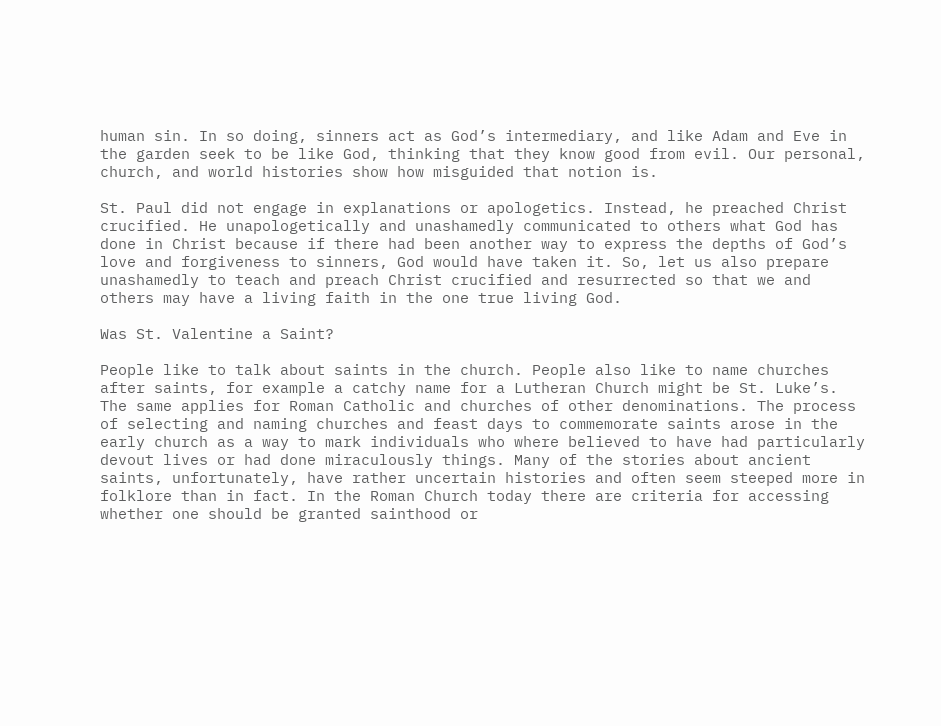human sin. In so doing, sinners act as God’s intermediary, and like Adam and Eve in the garden seek to be like God, thinking that they know good from evil. Our personal, church, and world histories show how misguided that notion is.

St. Paul did not engage in explanations or apologetics. Instead, he preached Christ crucified. He unapologetically and unashamedly communicated to others what God has done in Christ because if there had been another way to express the depths of God’s love and forgiveness to sinners, God would have taken it. So, let us also prepare unashamedly to teach and preach Christ crucified and resurrected so that we and others may have a living faith in the one true living God.

Was St. Valentine a Saint?

People like to talk about saints in the church. People also like to name churches after saints, for example a catchy name for a Lutheran Church might be St. Luke’s. The same applies for Roman Catholic and churches of other denominations. The process of selecting and naming churches and feast days to commemorate saints arose in the early church as a way to mark individuals who where believed to have had particularly devout lives or had done miraculously things. Many of the stories about ancient saints, unfortunately, have rather uncertain histories and often seem steeped more in folklore than in fact. In the Roman Church today there are criteria for accessing whether one should be granted sainthood or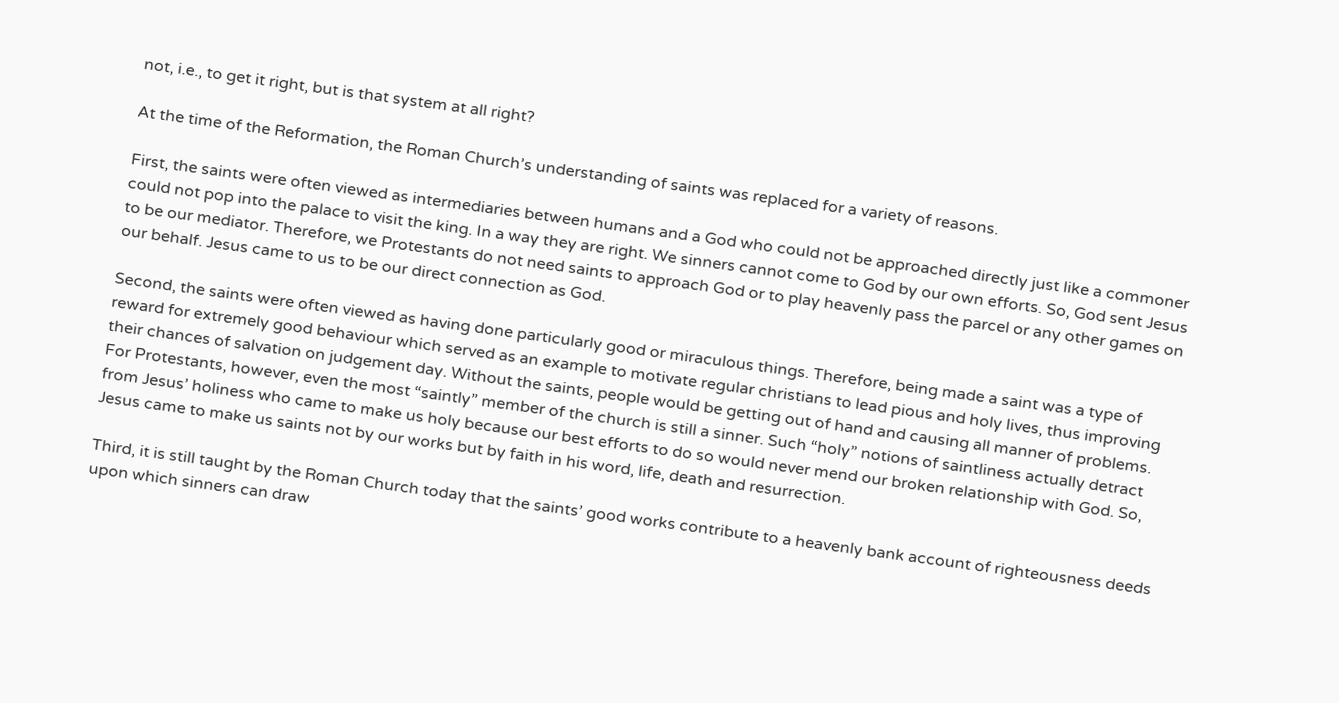not, i.e., to get it right, but is that system at all right?

At the time of the Reformation, the Roman Church’s understanding of saints was replaced for a variety of reasons.

First, the saints were often viewed as intermediaries between humans and a God who could not be approached directly just like a commoner could not pop into the palace to visit the king. In a way they are right. We sinners cannot come to God by our own efforts. So, God sent Jesus to be our mediator. Therefore, we Protestants do not need saints to approach God or to play heavenly pass the parcel or any other games on our behalf. Jesus came to us to be our direct connection as God.

Second, the saints were often viewed as having done particularly good or miraculous things. Therefore, being made a saint was a type of reward for extremely good behaviour which served as an example to motivate regular christians to lead pious and holy lives, thus improving their chances of salvation on judgement day. Without the saints, people would be getting out of hand and causing all manner of problems. For Protestants, however, even the most “saintly” member of the church is still a sinner. Such “holy” notions of saintliness actually detract from Jesus’ holiness who came to make us holy because our best efforts to do so would never mend our broken relationship with God. So, Jesus came to make us saints not by our works but by faith in his word, life, death and resurrection.

Third, it is still taught by the Roman Church today that the saints’ good works contribute to a heavenly bank account of righteousness deeds upon which sinners can draw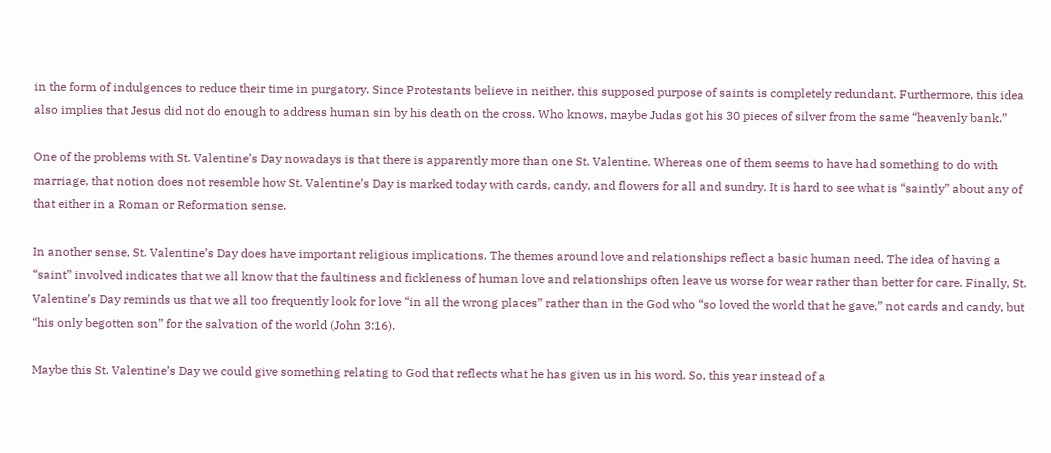in the form of indulgences to reduce their time in purgatory. Since Protestants believe in neither, this supposed purpose of saints is completely redundant. Furthermore, this idea also implies that Jesus did not do enough to address human sin by his death on the cross. Who knows, maybe Judas got his 30 pieces of silver from the same “heavenly bank.”

One of the problems with St. Valentine’s Day nowadays is that there is apparently more than one St. Valentine. Whereas one of them seems to have had something to do with marriage, that notion does not resemble how St. Valentine’s Day is marked today with cards, candy, and flowers for all and sundry. It is hard to see what is “saintly” about any of that either in a Roman or Reformation sense.

In another sense, St. Valentine’s Day does have important religious implications. The themes around love and relationships reflect a basic human need. The idea of having a “saint” involved indicates that we all know that the faultiness and fickleness of human love and relationships often leave us worse for wear rather than better for care. Finally, St. Valentine’s Day reminds us that we all too frequently look for love “in all the wrong places” rather than in the God who “so loved the world that he gave,” not cards and candy, but “his only begotten son” for the salvation of the world (John 3:16).

Maybe this St. Valentine’s Day we could give something relating to God that reflects what he has given us in his word. So, this year instead of a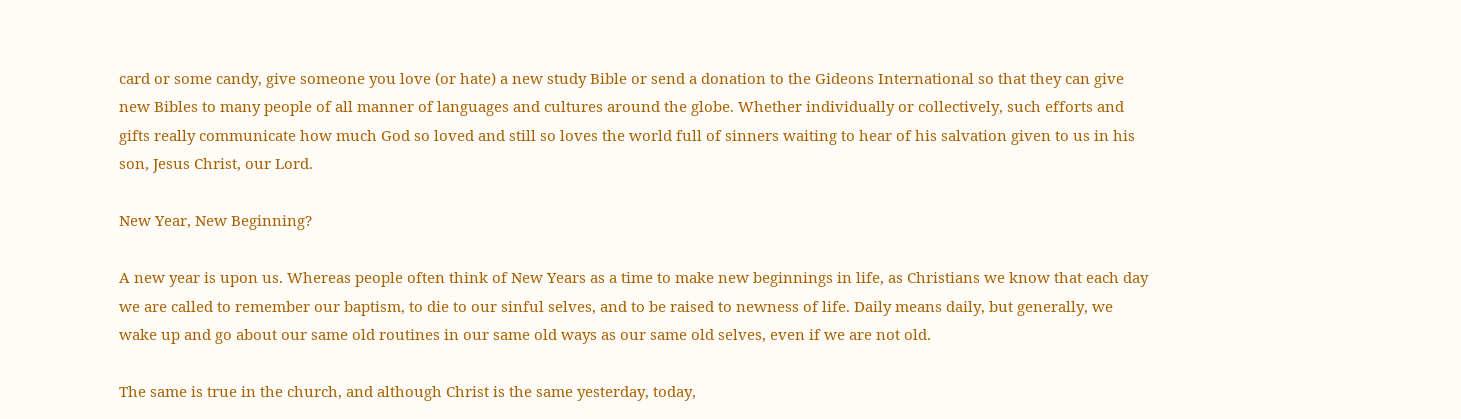card or some candy, give someone you love (or hate) a new study Bible or send a donation to the Gideons International so that they can give new Bibles to many people of all manner of languages and cultures around the globe. Whether individually or collectively, such efforts and gifts really communicate how much God so loved and still so loves the world full of sinners waiting to hear of his salvation given to us in his son, Jesus Christ, our Lord.

New Year, New Beginning?

A new year is upon us. Whereas people often think of New Years as a time to make new beginnings in life, as Christians we know that each day we are called to remember our baptism, to die to our sinful selves, and to be raised to newness of life. Daily means daily, but generally, we wake up and go about our same old routines in our same old ways as our same old selves, even if we are not old.

The same is true in the church, and although Christ is the same yesterday, today,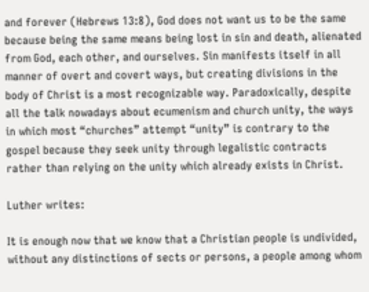and forever (Hebrews 13:8), God does not want us to be the same because being the same means being lost in sin and death, alienated from God, each other, and ourselves. Sin manifests itself in all manner of overt and covert ways, but creating divisions in the body of Christ is a most recognizable way. Paradoxically, despite all the talk nowadays about ecumenism and church unity, the ways in which most “churches” attempt “unity” is contrary to the gospel because they seek unity through legalistic contracts rather than relying on the unity which already exists in Christ.

Luther writes:

It is enough now that we know that a Christian people is undivided, without any distinctions of sects or persons, a people among whom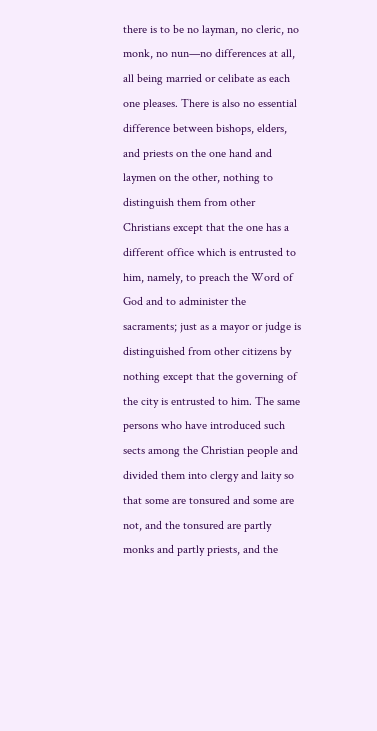there is to be no layman, no cleric, no monk, no nun—no differences at all, all being married or celibate as each one pleases. There is also no essential difference between bishops, elders, and priests on the one hand and laymen on the other, nothing to distinguish them from other Christians except that the one has a different office which is entrusted to him, namely, to preach the Word of God and to administer the sacraments; just as a mayor or judge is distinguished from other citizens by nothing except that the governing of the city is entrusted to him. The same persons who have introduced such sects among the Christian people and divided them into clergy and laity so that some are tonsured and some are not, and the tonsured are partly monks and partly priests, and the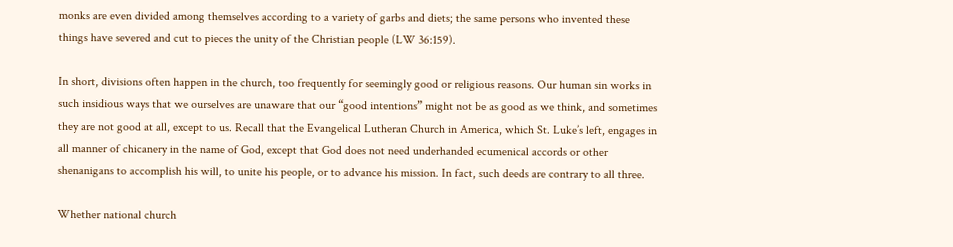monks are even divided among themselves according to a variety of garbs and diets; the same persons who invented these things have severed and cut to pieces the unity of the Christian people (LW 36:159).

In short, divisions often happen in the church, too frequently for seemingly good or religious reasons. Our human sin works in such insidious ways that we ourselves are unaware that our “good intentions” might not be as good as we think, and sometimes they are not good at all, except to us. Recall that the Evangelical Lutheran Church in America, which St. Luke’s left, engages in all manner of chicanery in the name of God, except that God does not need underhanded ecumenical accords or other shenanigans to accomplish his will, to unite his people, or to advance his mission. In fact, such deeds are contrary to all three.

Whether national church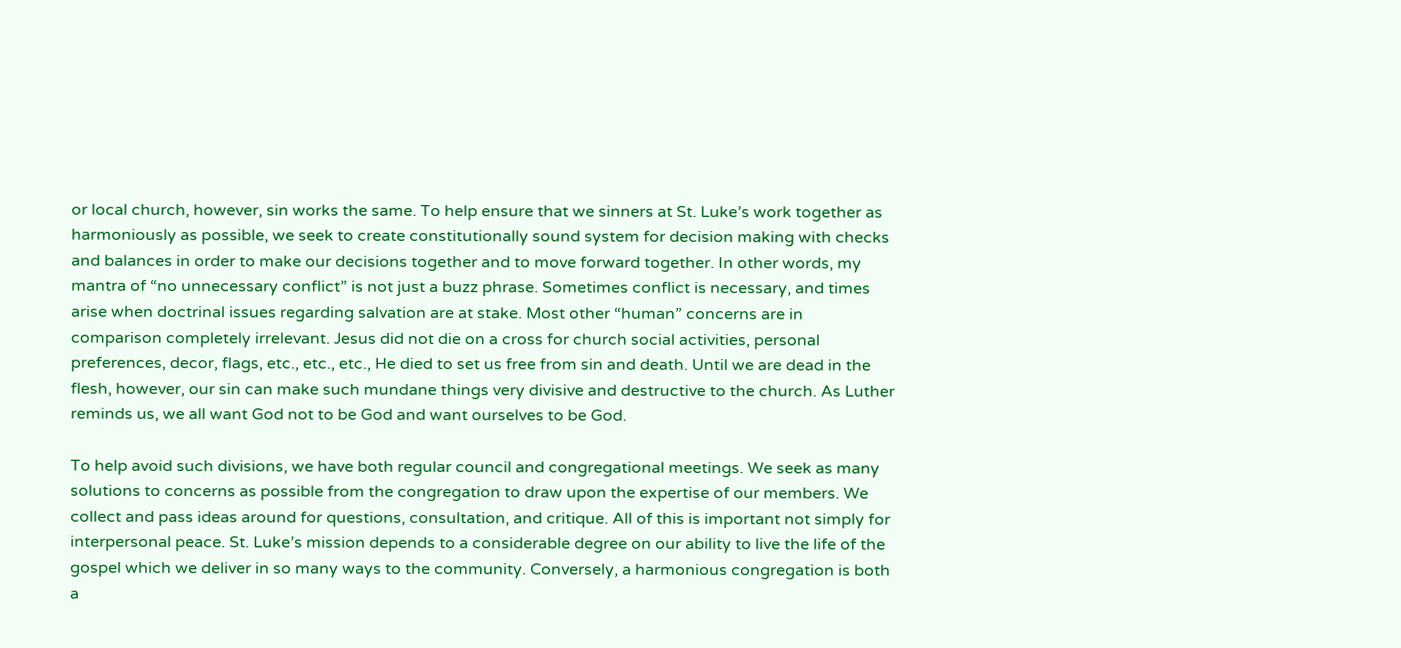or local church, however, sin works the same. To help ensure that we sinners at St. Luke’s work together as harmoniously as possible, we seek to create constitutionally sound system for decision making with checks and balances in order to make our decisions together and to move forward together. In other words, my mantra of “no unnecessary conflict” is not just a buzz phrase. Sometimes conflict is necessary, and times arise when doctrinal issues regarding salvation are at stake. Most other “human” concerns are in comparison completely irrelevant. Jesus did not die on a cross for church social activities, personal preferences, decor, flags, etc., etc., etc., He died to set us free from sin and death. Until we are dead in the flesh, however, our sin can make such mundane things very divisive and destructive to the church. As Luther reminds us, we all want God not to be God and want ourselves to be God.

To help avoid such divisions, we have both regular council and congregational meetings. We seek as many solutions to concerns as possible from the congregation to draw upon the expertise of our members. We collect and pass ideas around for questions, consultation, and critique. All of this is important not simply for interpersonal peace. St. Luke’s mission depends to a considerable degree on our ability to live the life of the gospel which we deliver in so many ways to the community. Conversely, a harmonious congregation is both a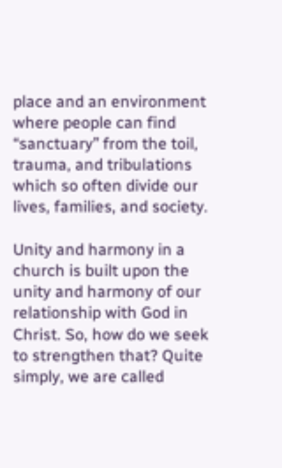place and an environment where people can find “sanctuary” from the toil, trauma, and tribulations which so often divide our lives, families, and society.

Unity and harmony in a church is built upon the unity and harmony of our relationship with God in Christ. So, how do we seek to strengthen that? Quite simply, we are called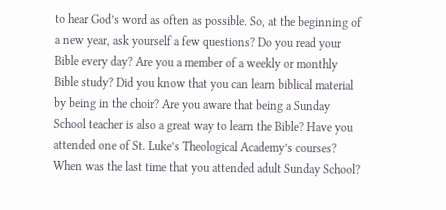to hear God’s word as often as possible. So, at the beginning of a new year, ask yourself a few questions? Do you read your Bible every day? Are you a member of a weekly or monthly Bible study? Did you know that you can learn biblical material by being in the choir? Are you aware that being a Sunday School teacher is also a great way to learn the Bible? Have you attended one of St. Luke’s Theological Academy’s courses? When was the last time that you attended adult Sunday School?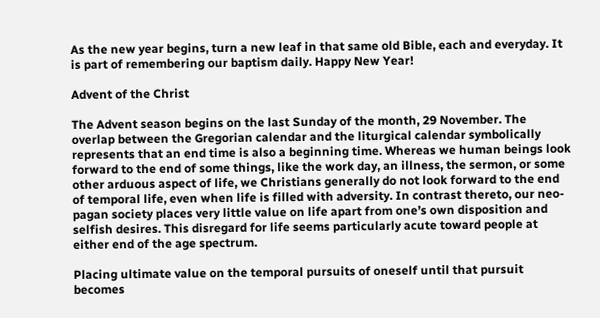As the new year begins, turn a new leaf in that same old Bible, each and everyday. It is part of remembering our baptism daily. Happy New Year!

Advent of the Christ

The Advent season begins on the last Sunday of the month, 29 November. The overlap between the Gregorian calendar and the liturgical calendar symbolically represents that an end time is also a beginning time. Whereas we human beings look forward to the end of some things, like the work day, an illness, the sermon, or some other arduous aspect of life, we Christians generally do not look forward to the end of temporal life, even when life is filled with adversity. In contrast thereto, our neo-pagan society places very little value on life apart from one’s own disposition and selfish desires. This disregard for life seems particularly acute toward people at either end of the age spectrum.

Placing ultimate value on the temporal pursuits of oneself until that pursuit becomes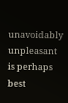unavoidably unpleasant is perhaps best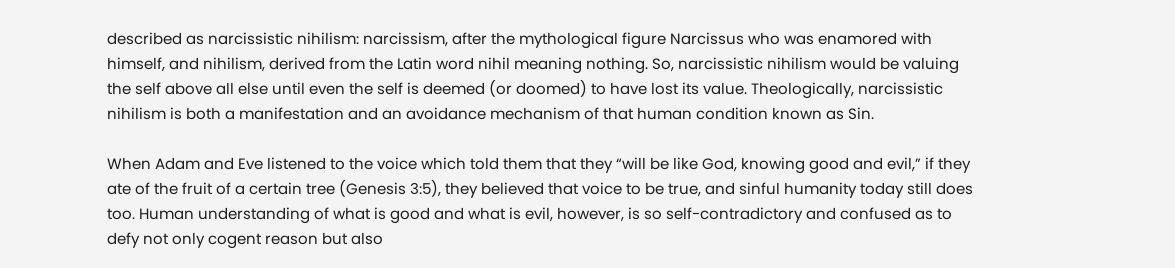described as narcissistic nihilism: narcissism, after the mythological figure Narcissus who was enamored with himself, and nihilism, derived from the Latin word nihil meaning nothing. So, narcissistic nihilism would be valuing the self above all else until even the self is deemed (or doomed) to have lost its value. Theologically, narcissistic nihilism is both a manifestation and an avoidance mechanism of that human condition known as Sin.

When Adam and Eve listened to the voice which told them that they “will be like God, knowing good and evil,” if they ate of the fruit of a certain tree (Genesis 3:5), they believed that voice to be true, and sinful humanity today still does too. Human understanding of what is good and what is evil, however, is so self-contradictory and confused as to defy not only cogent reason but also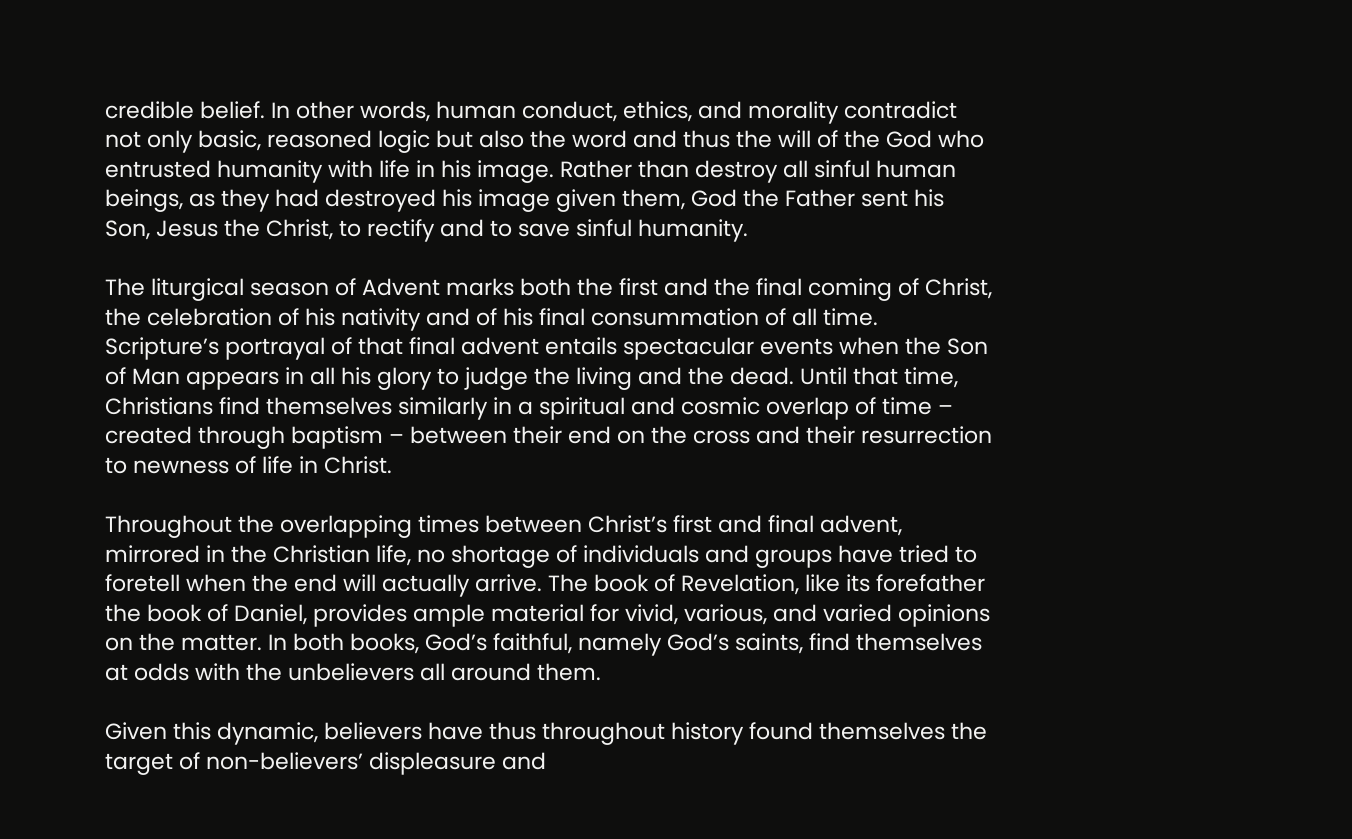credible belief. In other words, human conduct, ethics, and morality contradict not only basic, reasoned logic but also the word and thus the will of the God who entrusted humanity with life in his image. Rather than destroy all sinful human beings, as they had destroyed his image given them, God the Father sent his Son, Jesus the Christ, to rectify and to save sinful humanity.

The liturgical season of Advent marks both the first and the final coming of Christ, the celebration of his nativity and of his final consummation of all time. Scripture’s portrayal of that final advent entails spectacular events when the Son of Man appears in all his glory to judge the living and the dead. Until that time, Christians find themselves similarly in a spiritual and cosmic overlap of time – created through baptism – between their end on the cross and their resurrection to newness of life in Christ.

Throughout the overlapping times between Christ’s first and final advent, mirrored in the Christian life, no shortage of individuals and groups have tried to foretell when the end will actually arrive. The book of Revelation, like its forefather the book of Daniel, provides ample material for vivid, various, and varied opinions on the matter. In both books, God’s faithful, namely God’s saints, find themselves at odds with the unbelievers all around them.

Given this dynamic, believers have thus throughout history found themselves the target of non-believers’ displeasure and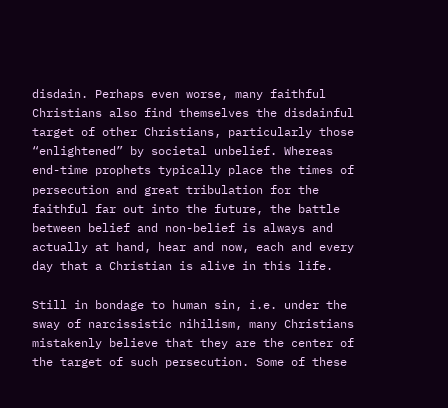disdain. Perhaps even worse, many faithful Christians also find themselves the disdainful target of other Christians, particularly those “enlightened” by societal unbelief. Whereas end-time prophets typically place the times of persecution and great tribulation for the faithful far out into the future, the battle between belief and non-belief is always and actually at hand, hear and now, each and every day that a Christian is alive in this life.

Still in bondage to human sin, i.e. under the sway of narcissistic nihilism, many Christians mistakenly believe that they are the center of the target of such persecution. Some of these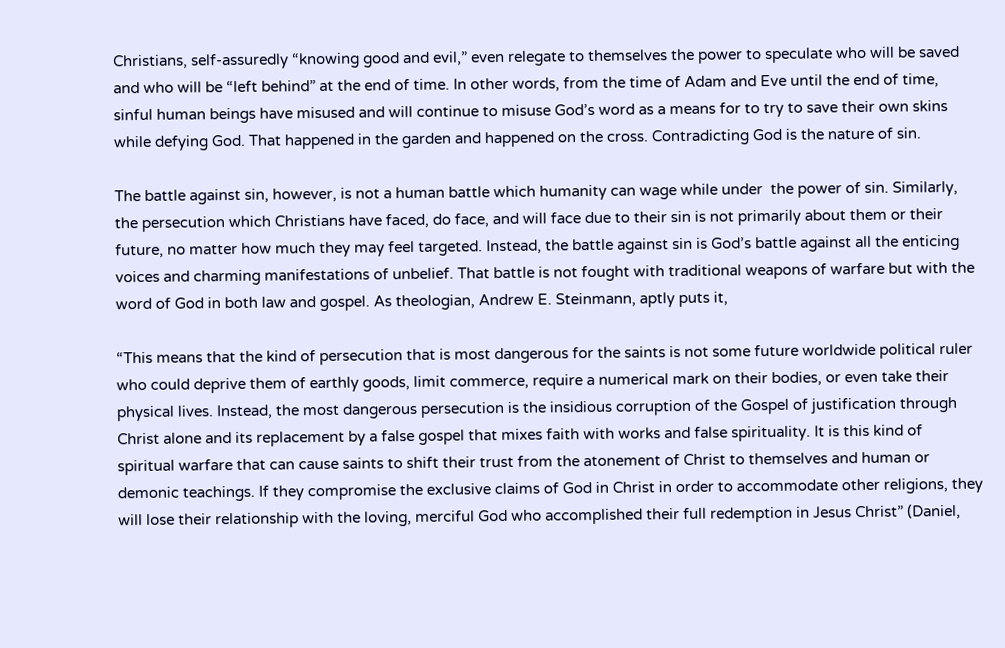Christians, self-assuredly “knowing good and evil,” even relegate to themselves the power to speculate who will be saved and who will be “left behind” at the end of time. In other words, from the time of Adam and Eve until the end of time, sinful human beings have misused and will continue to misuse God’s word as a means for to try to save their own skins while defying God. That happened in the garden and happened on the cross. Contradicting God is the nature of sin.

The battle against sin, however, is not a human battle which humanity can wage while under  the power of sin. Similarly, the persecution which Christians have faced, do face, and will face due to their sin is not primarily about them or their future, no matter how much they may feel targeted. Instead, the battle against sin is God’s battle against all the enticing voices and charming manifestations of unbelief. That battle is not fought with traditional weapons of warfare but with the word of God in both law and gospel. As theologian, Andrew E. Steinmann, aptly puts it,

“This means that the kind of persecution that is most dangerous for the saints is not some future worldwide political ruler who could deprive them of earthly goods, limit commerce, require a numerical mark on their bodies, or even take their physical lives. Instead, the most dangerous persecution is the insidious corruption of the Gospel of justification through Christ alone and its replacement by a false gospel that mixes faith with works and false spirituality. It is this kind of spiritual warfare that can cause saints to shift their trust from the atonement of Christ to themselves and human or demonic teachings. If they compromise the exclusive claims of God in Christ in order to accommodate other religions, they will lose their relationship with the loving, merciful God who accomplished their full redemption in Jesus Christ” (Daniel,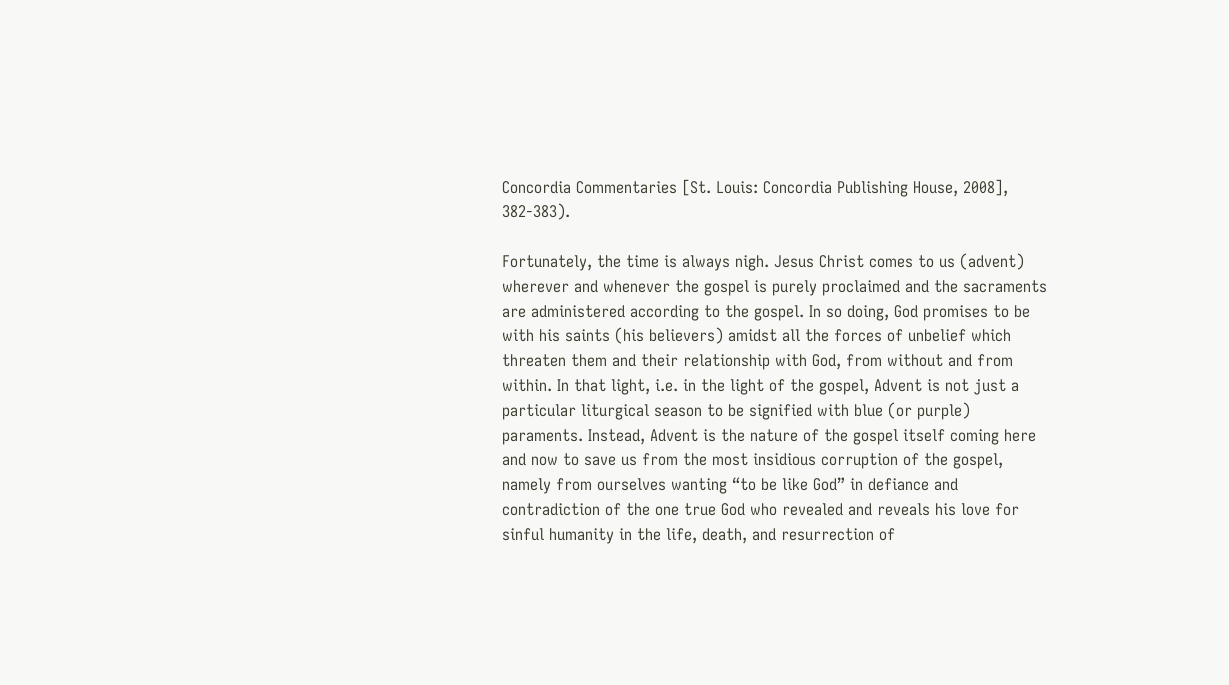Concordia Commentaries [St. Louis: Concordia Publishing House, 2008], 382-383).

Fortunately, the time is always nigh. Jesus Christ comes to us (advent) wherever and whenever the gospel is purely proclaimed and the sacraments are administered according to the gospel. In so doing, God promises to be with his saints (his believers) amidst all the forces of unbelief which threaten them and their relationship with God, from without and from within. In that light, i.e. in the light of the gospel, Advent is not just a particular liturgical season to be signified with blue (or purple) paraments. Instead, Advent is the nature of the gospel itself coming here and now to save us from the most insidious corruption of the gospel, namely from ourselves wanting “to be like God” in defiance and contradiction of the one true God who revealed and reveals his love for sinful humanity in the life, death, and resurrection of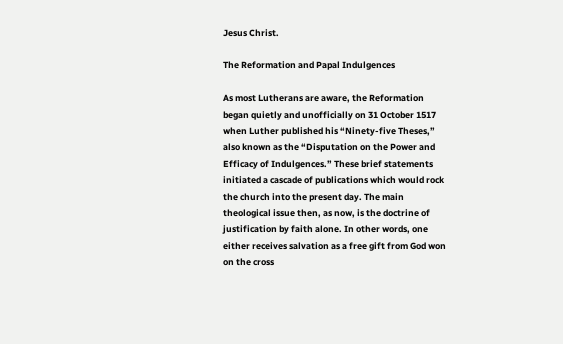Jesus Christ.

The Reformation and Papal Indulgences

As most Lutherans are aware, the Reformation began quietly and unofficially on 31 October 1517 when Luther published his “Ninety-five Theses,” also known as the “Disputation on the Power and Efficacy of Indulgences.” These brief statements initiated a cascade of publications which would rock the church into the present day. The main theological issue then, as now, is the doctrine of justification by faith alone. In other words, one either receives salvation as a free gift from God won on the cross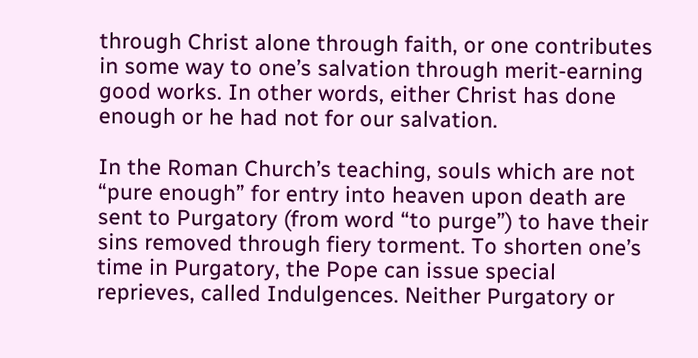through Christ alone through faith, or one contributes in some way to one’s salvation through merit-earning good works. In other words, either Christ has done enough or he had not for our salvation.

In the Roman Church’s teaching, souls which are not “pure enough” for entry into heaven upon death are sent to Purgatory (from word “to purge”) to have their sins removed through fiery torment. To shorten one’s time in Purgatory, the Pope can issue special reprieves, called Indulgences. Neither Purgatory or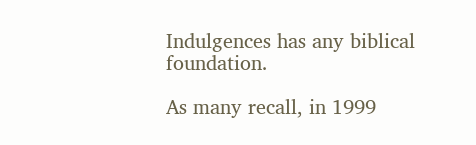Indulgences has any biblical foundation.

As many recall, in 1999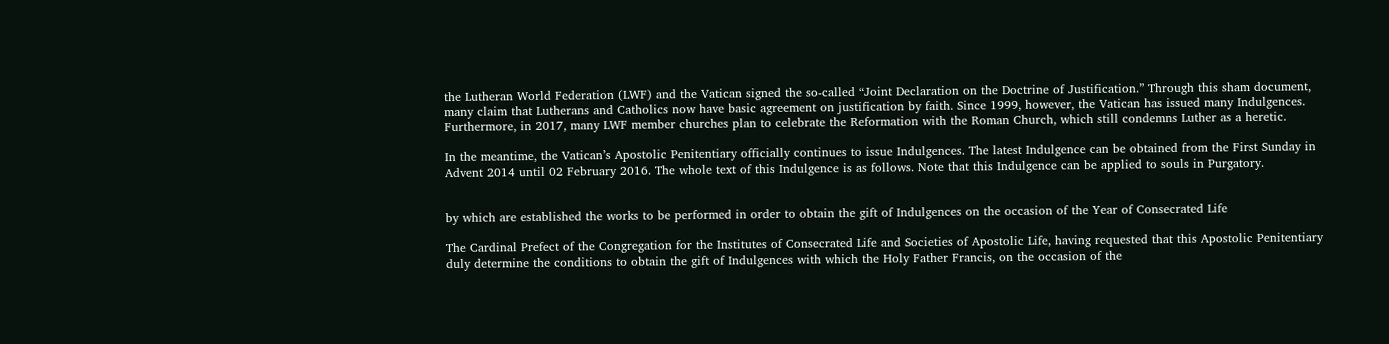the Lutheran World Federation (LWF) and the Vatican signed the so-called “Joint Declaration on the Doctrine of Justification.” Through this sham document, many claim that Lutherans and Catholics now have basic agreement on justification by faith. Since 1999, however, the Vatican has issued many Indulgences. Furthermore, in 2017, many LWF member churches plan to celebrate the Reformation with the Roman Church, which still condemns Luther as a heretic.

In the meantime, the Vatican’s Apostolic Penitentiary officially continues to issue Indulgences. The latest Indulgence can be obtained from the First Sunday in Advent 2014 until 02 February 2016. The whole text of this Indulgence is as follows. Note that this Indulgence can be applied to souls in Purgatory.


by which are established the works to be performed in order to obtain the gift of Indulgences on the occasion of the Year of Consecrated Life

The Cardinal Prefect of the Congregation for the Institutes of Consecrated Life and Societies of Apostolic Life, having requested that this Apostolic Penitentiary duly determine the conditions to obtain the gift of Indulgences with which the Holy Father Francis, on the occasion of the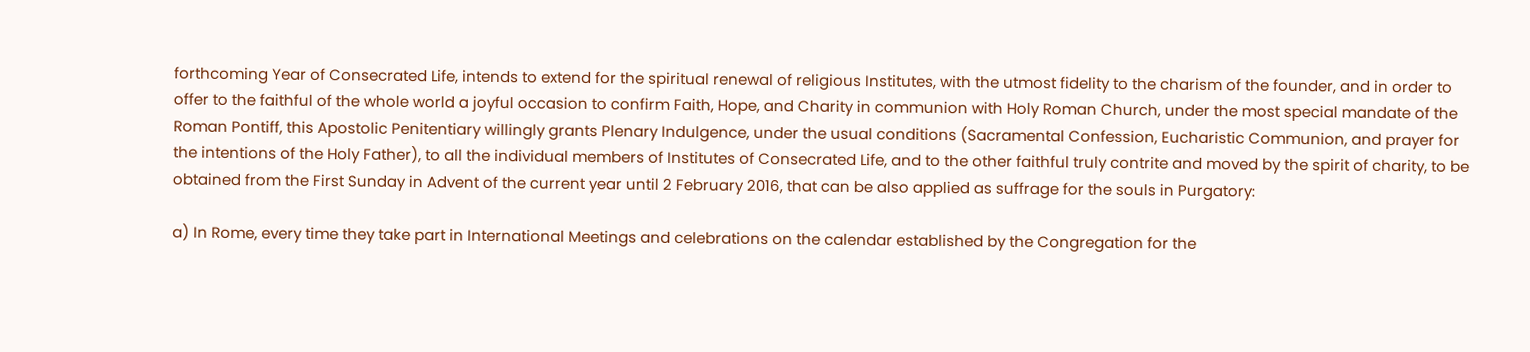forthcoming Year of Consecrated Life, intends to extend for the spiritual renewal of religious Institutes, with the utmost fidelity to the charism of the founder, and in order to offer to the faithful of the whole world a joyful occasion to confirm Faith, Hope, and Charity in communion with Holy Roman Church, under the most special mandate of the Roman Pontiff, this Apostolic Penitentiary willingly grants Plenary Indulgence, under the usual conditions (Sacramental Confession, Eucharistic Communion, and prayer for the intentions of the Holy Father), to all the individual members of Institutes of Consecrated Life, and to the other faithful truly contrite and moved by the spirit of charity, to be obtained from the First Sunday in Advent of the current year until 2 February 2016, that can be also applied as suffrage for the souls in Purgatory:

a) In Rome, every time they take part in International Meetings and celebrations on the calendar established by the Congregation for the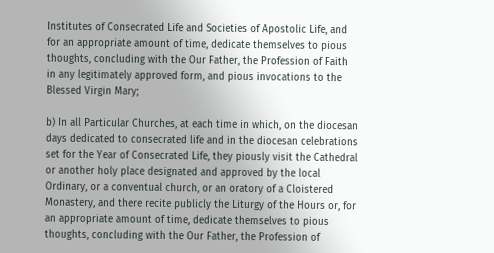Institutes of Consecrated Life and Societies of Apostolic Life, and for an appropriate amount of time, dedicate themselves to pious thoughts, concluding with the Our Father, the Profession of Faith in any legitimately approved form, and pious invocations to the Blessed Virgin Mary;

b) In all Particular Churches, at each time in which, on the diocesan days dedicated to consecrated life and in the diocesan celebrations set for the Year of Consecrated Life, they piously visit the Cathedral or another holy place designated and approved by the local Ordinary, or a conventual church, or an oratory of a Cloistered Monastery, and there recite publicly the Liturgy of the Hours or, for an appropriate amount of time, dedicate themselves to pious thoughts, concluding with the Our Father, the Profession of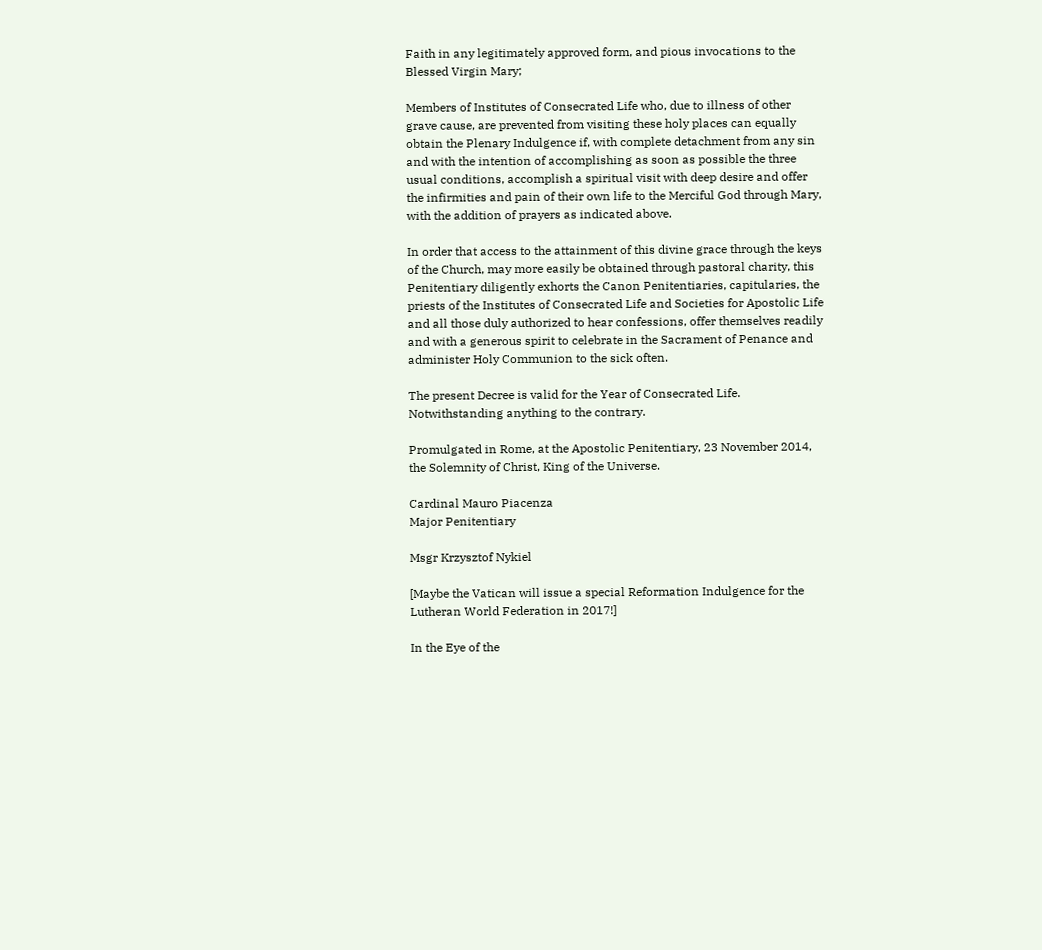Faith in any legitimately approved form, and pious invocations to the Blessed Virgin Mary;

Members of Institutes of Consecrated Life who, due to illness of other grave cause, are prevented from visiting these holy places can equally obtain the Plenary Indulgence if, with complete detachment from any sin and with the intention of accomplishing as soon as possible the three usual conditions, accomplish a spiritual visit with deep desire and offer the infirmities and pain of their own life to the Merciful God through Mary, with the addition of prayers as indicated above.

In order that access to the attainment of this divine grace through the keys of the Church, may more easily be obtained through pastoral charity, this Penitentiary diligently exhorts the Canon Penitentiaries, capitularies, the priests of the Institutes of Consecrated Life and Societies for Apostolic Life and all those duly authorized to hear confessions, offer themselves readily and with a generous spirit to celebrate in the Sacrament of Penance and administer Holy Communion to the sick often.

The present Decree is valid for the Year of Consecrated Life. Notwithstanding anything to the contrary.

Promulgated in Rome, at the Apostolic Penitentiary, 23 November 2014, the Solemnity of Christ, King of the Universe.

Cardinal Mauro Piacenza
Major Penitentiary

Msgr Krzysztof Nykiel

[Maybe the Vatican will issue a special Reformation Indulgence for the Lutheran World Federation in 2017!]

In the Eye of the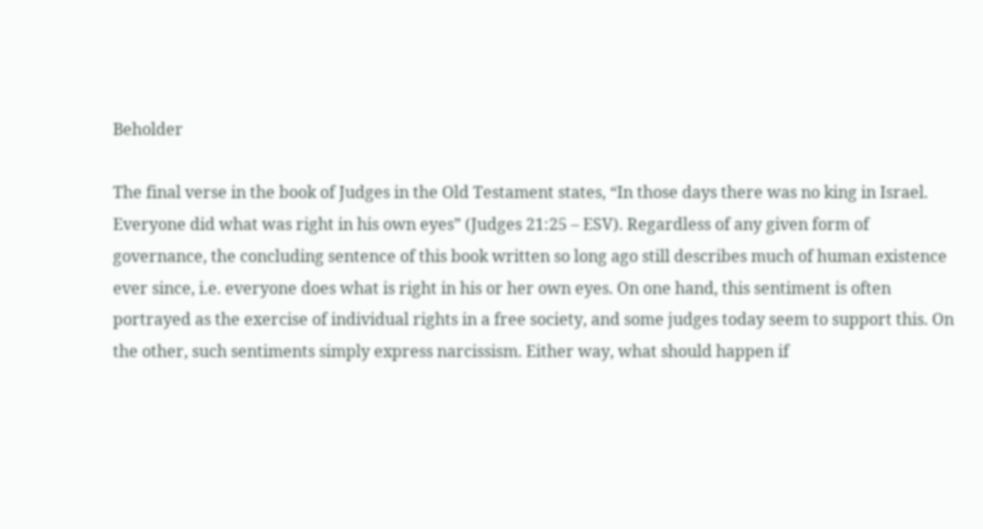Beholder

The final verse in the book of Judges in the Old Testament states, “In those days there was no king in Israel. Everyone did what was right in his own eyes” (Judges 21:25 – ESV). Regardless of any given form of governance, the concluding sentence of this book written so long ago still describes much of human existence ever since, i.e. everyone does what is right in his or her own eyes. On one hand, this sentiment is often portrayed as the exercise of individual rights in a free society, and some judges today seem to support this. On the other, such sentiments simply express narcissism. Either way, what should happen if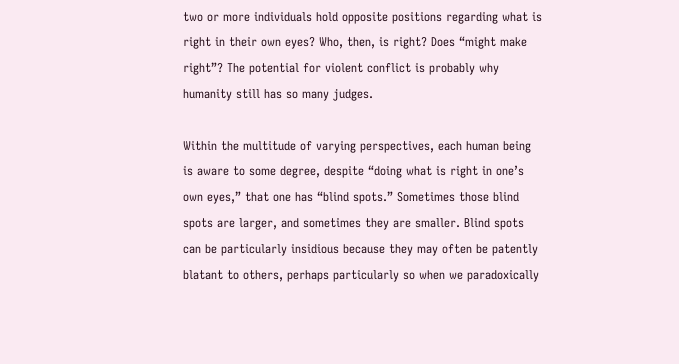two or more individuals hold opposite positions regarding what is right in their own eyes? Who, then, is right? Does “might make right”? The potential for violent conflict is probably why humanity still has so many judges.

Within the multitude of varying perspectives, each human being is aware to some degree, despite “doing what is right in one’s own eyes,” that one has “blind spots.” Sometimes those blind spots are larger, and sometimes they are smaller. Blind spots can be particularly insidious because they may often be patently blatant to others, perhaps particularly so when we paradoxically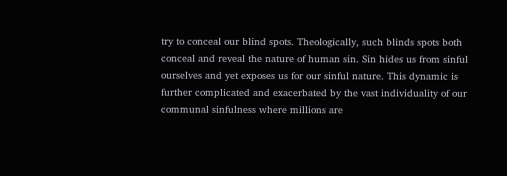try to conceal our blind spots. Theologically, such blinds spots both conceal and reveal the nature of human sin. Sin hides us from sinful ourselves and yet exposes us for our sinful nature. This dynamic is further complicated and exacerbated by the vast individuality of our communal sinfulness where millions are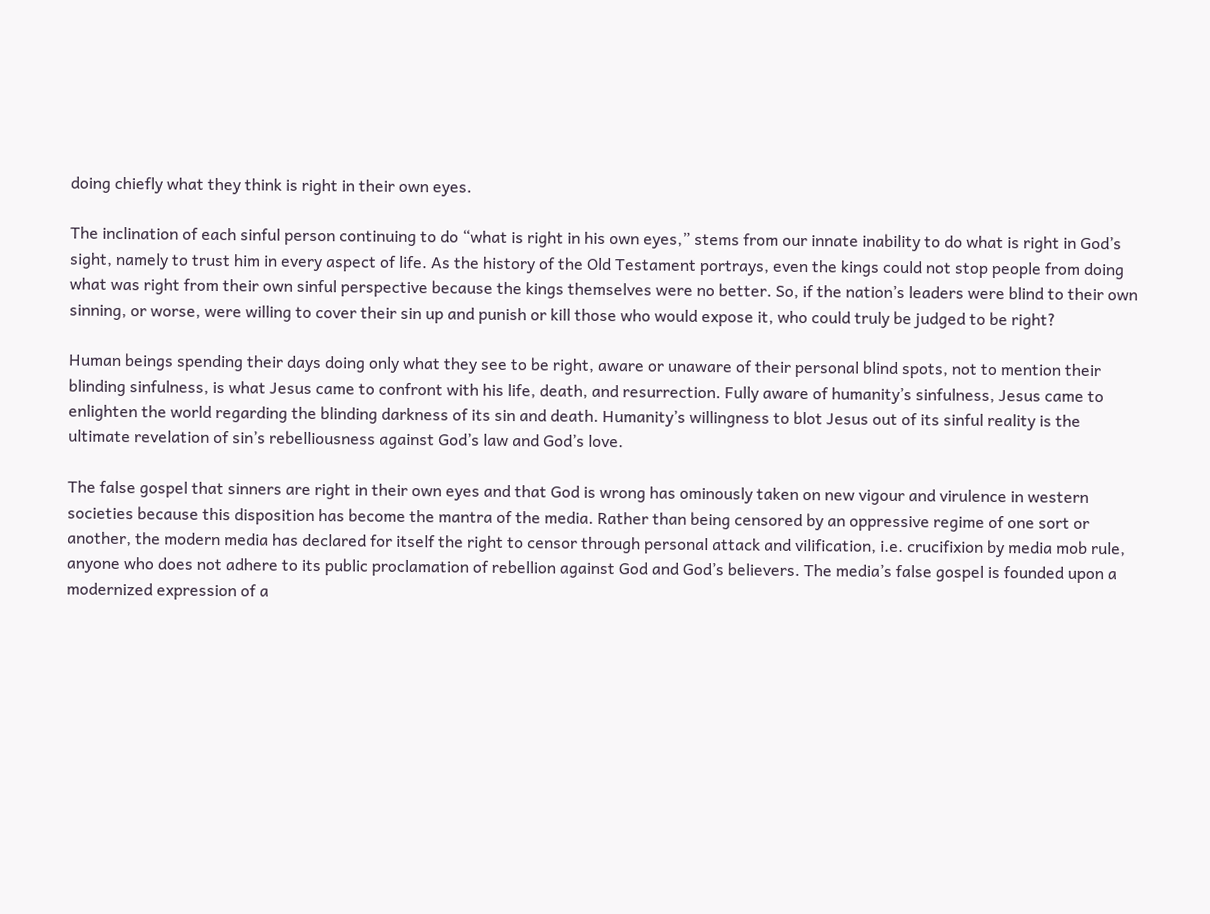doing chiefly what they think is right in their own eyes.

The inclination of each sinful person continuing to do “what is right in his own eyes,” stems from our innate inability to do what is right in God’s sight, namely to trust him in every aspect of life. As the history of the Old Testament portrays, even the kings could not stop people from doing what was right from their own sinful perspective because the kings themselves were no better. So, if the nation’s leaders were blind to their own sinning, or worse, were willing to cover their sin up and punish or kill those who would expose it, who could truly be judged to be right?

Human beings spending their days doing only what they see to be right, aware or unaware of their personal blind spots, not to mention their blinding sinfulness, is what Jesus came to confront with his life, death, and resurrection. Fully aware of humanity’s sinfulness, Jesus came to enlighten the world regarding the blinding darkness of its sin and death. Humanity’s willingness to blot Jesus out of its sinful reality is the ultimate revelation of sin’s rebelliousness against God’s law and God’s love.

The false gospel that sinners are right in their own eyes and that God is wrong has ominously taken on new vigour and virulence in western societies because this disposition has become the mantra of the media. Rather than being censored by an oppressive regime of one sort or another, the modern media has declared for itself the right to censor through personal attack and vilification, i.e. crucifixion by media mob rule, anyone who does not adhere to its public proclamation of rebellion against God and God’s believers. The media’s false gospel is founded upon a modernized expression of a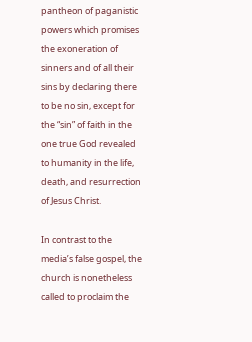pantheon of paganistic powers which promises the exoneration of sinners and of all their sins by declaring there to be no sin, except for the “sin” of faith in the one true God revealed to humanity in the life, death, and resurrection of Jesus Christ.

In contrast to the media’s false gospel, the church is nonetheless called to proclaim the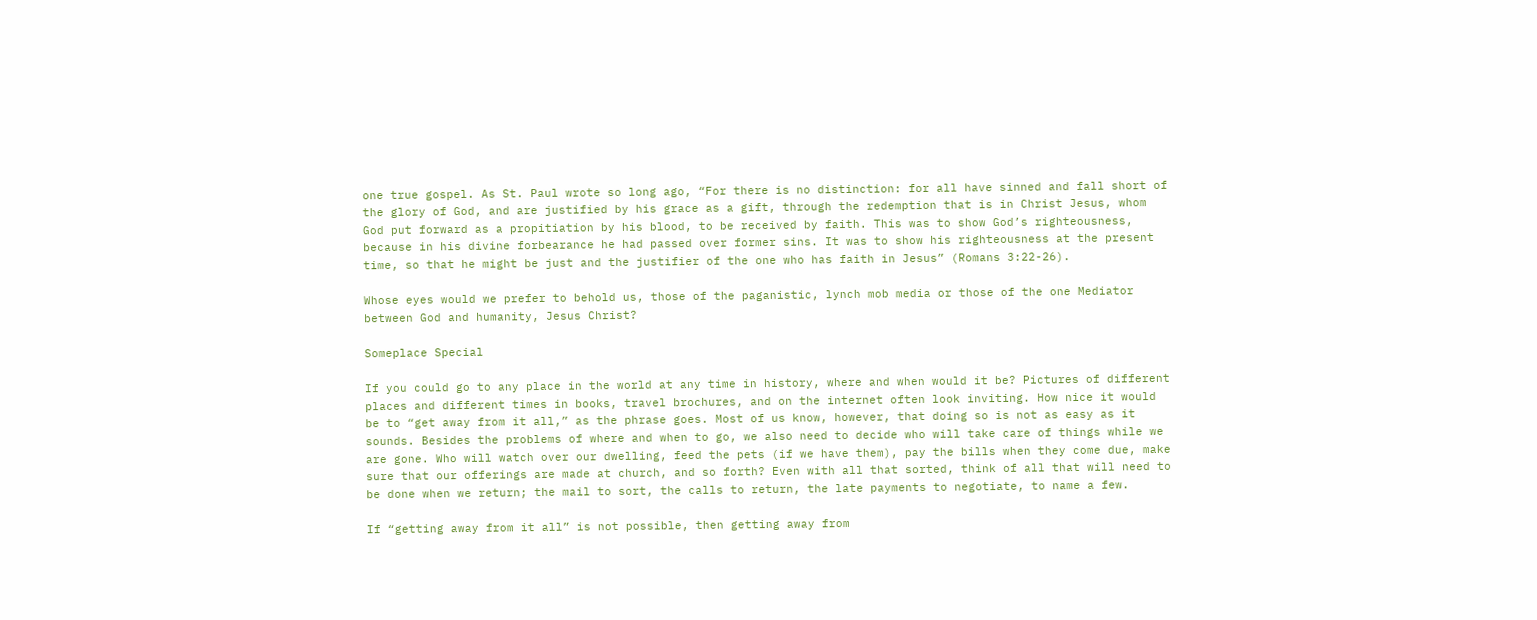one true gospel. As St. Paul wrote so long ago, “For there is no distinction: for all have sinned and fall short of the glory of God, and are justified by his grace as a gift, through the redemption that is in Christ Jesus, whom God put forward as a propitiation by his blood, to be received by faith. This was to show God’s righteousness, because in his divine forbearance he had passed over former sins. It was to show his righteousness at the present time, so that he might be just and the justifier of the one who has faith in Jesus” (Romans 3:22-26).

Whose eyes would we prefer to behold us, those of the paganistic, lynch mob media or those of the one Mediator between God and humanity, Jesus Christ?

Someplace Special

If you could go to any place in the world at any time in history, where and when would it be? Pictures of different places and different times in books, travel brochures, and on the internet often look inviting. How nice it would be to “get away from it all,” as the phrase goes. Most of us know, however, that doing so is not as easy as it sounds. Besides the problems of where and when to go, we also need to decide who will take care of things while we are gone. Who will watch over our dwelling, feed the pets (if we have them), pay the bills when they come due, make sure that our offerings are made at church, and so forth? Even with all that sorted, think of all that will need to be done when we return; the mail to sort, the calls to return, the late payments to negotiate, to name a few.

If “getting away from it all” is not possible, then getting away from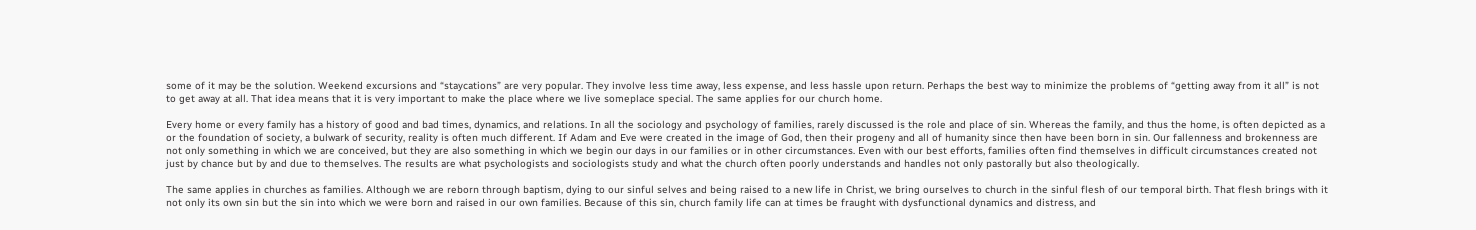some of it may be the solution. Weekend excursions and “staycations” are very popular. They involve less time away, less expense, and less hassle upon return. Perhaps the best way to minimize the problems of “getting away from it all” is not to get away at all. That idea means that it is very important to make the place where we live someplace special. The same applies for our church home.

Every home or every family has a history of good and bad times, dynamics, and relations. In all the sociology and psychology of families, rarely discussed is the role and place of sin. Whereas the family, and thus the home, is often depicted as a or the foundation of society, a bulwark of security, reality is often much different. If Adam and Eve were created in the image of God, then their progeny and all of humanity since then have been born in sin. Our fallenness and brokenness are not only something in which we are conceived, but they are also something in which we begin our days in our families or in other circumstances. Even with our best efforts, families often find themselves in difficult circumstances created not just by chance but by and due to themselves. The results are what psychologists and sociologists study and what the church often poorly understands and handles not only pastorally but also theologically.

The same applies in churches as families. Although we are reborn through baptism, dying to our sinful selves and being raised to a new life in Christ, we bring ourselves to church in the sinful flesh of our temporal birth. That flesh brings with it not only its own sin but the sin into which we were born and raised in our own families. Because of this sin, church family life can at times be fraught with dysfunctional dynamics and distress, and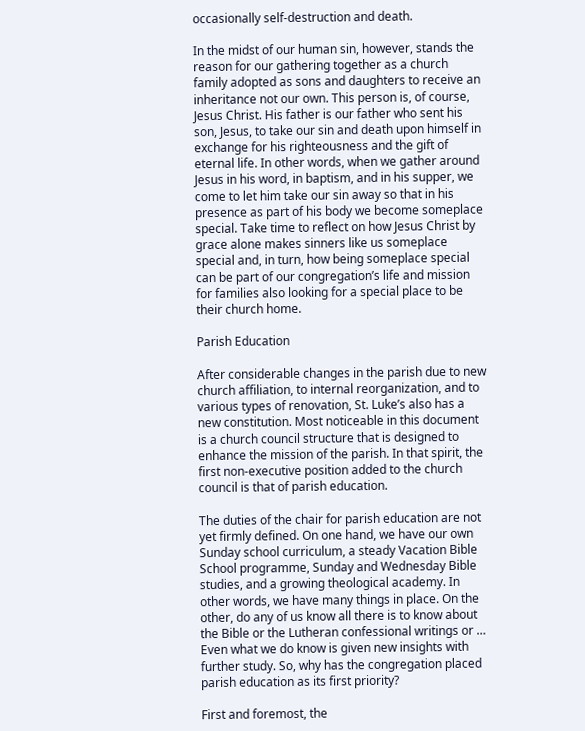occasionally self-destruction and death.

In the midst of our human sin, however, stands the reason for our gathering together as a church family adopted as sons and daughters to receive an inheritance not our own. This person is, of course, Jesus Christ. His father is our father who sent his son, Jesus, to take our sin and death upon himself in exchange for his righteousness and the gift of eternal life. In other words, when we gather around Jesus in his word, in baptism, and in his supper, we come to let him take our sin away so that in his presence as part of his body we become someplace special. Take time to reflect on how Jesus Christ by grace alone makes sinners like us someplace special and, in turn, how being someplace special can be part of our congregation’s life and mission for families also looking for a special place to be their church home.

Parish Education

After considerable changes in the parish due to new church affiliation, to internal reorganization, and to various types of renovation, St. Luke’s also has a new constitution. Most noticeable in this document is a church council structure that is designed to enhance the mission of the parish. In that spirit, the first non-executive position added to the church council is that of parish education.

The duties of the chair for parish education are not yet firmly defined. On one hand, we have our own Sunday school curriculum, a steady Vacation Bible School programme, Sunday and Wednesday Bible studies, and a growing theological academy. In other words, we have many things in place. On the other, do any of us know all there is to know about the Bible or the Lutheran confessional writings or … Even what we do know is given new insights with further study. So, why has the congregation placed parish education as its first priority?

First and foremost, the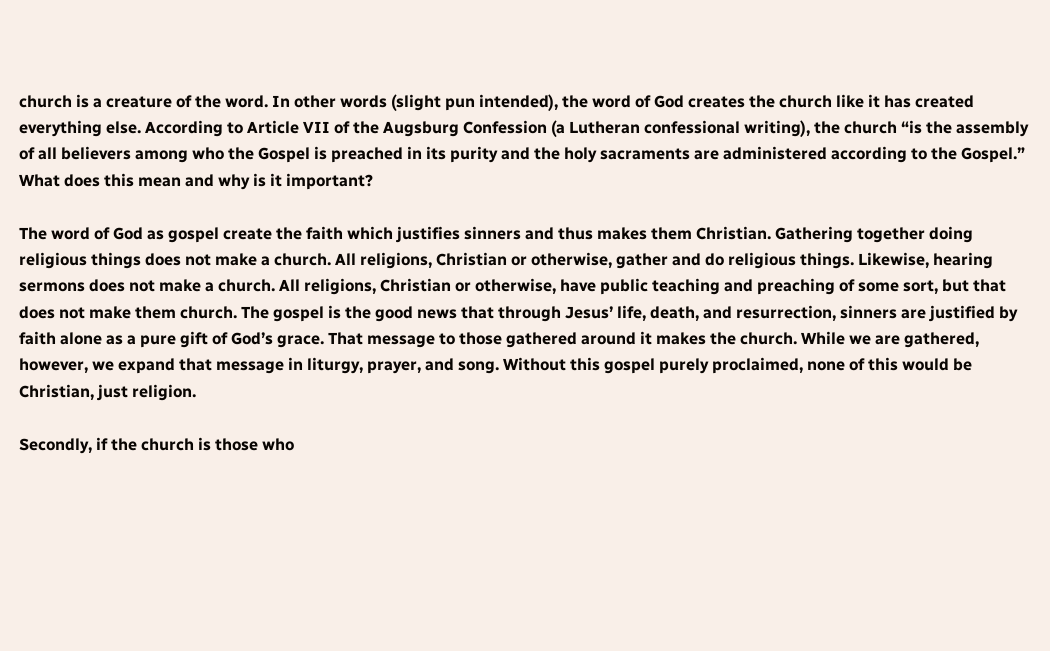church is a creature of the word. In other words (slight pun intended), the word of God creates the church like it has created everything else. According to Article VII of the Augsburg Confession (a Lutheran confessional writing), the church “is the assembly of all believers among who the Gospel is preached in its purity and the holy sacraments are administered according to the Gospel.” What does this mean and why is it important?

The word of God as gospel create the faith which justifies sinners and thus makes them Christian. Gathering together doing religious things does not make a church. All religions, Christian or otherwise, gather and do religious things. Likewise, hearing sermons does not make a church. All religions, Christian or otherwise, have public teaching and preaching of some sort, but that does not make them church. The gospel is the good news that through Jesus’ life, death, and resurrection, sinners are justified by faith alone as a pure gift of God’s grace. That message to those gathered around it makes the church. While we are gathered, however, we expand that message in liturgy, prayer, and song. Without this gospel purely proclaimed, none of this would be Christian, just religion.

Secondly, if the church is those who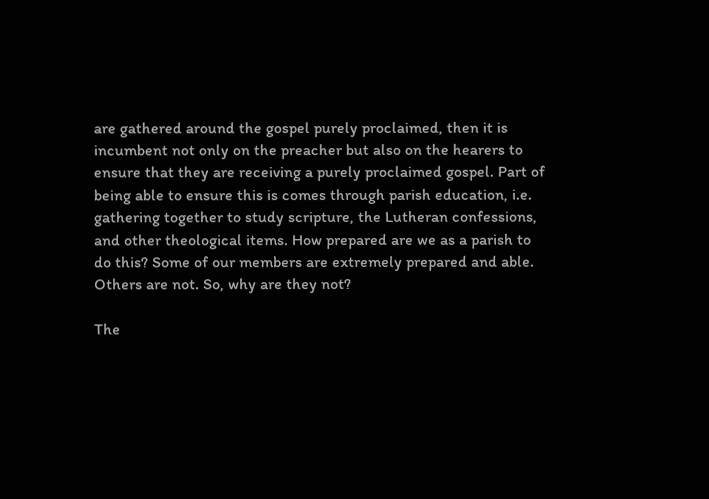are gathered around the gospel purely proclaimed, then it is incumbent not only on the preacher but also on the hearers to ensure that they are receiving a purely proclaimed gospel. Part of being able to ensure this is comes through parish education, i.e. gathering together to study scripture, the Lutheran confessions, and other theological items. How prepared are we as a parish to do this? Some of our members are extremely prepared and able. Others are not. So, why are they not?

The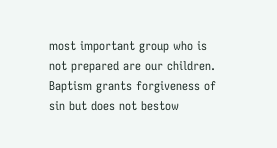most important group who is not prepared are our children. Baptism grants forgiveness of sin but does not bestow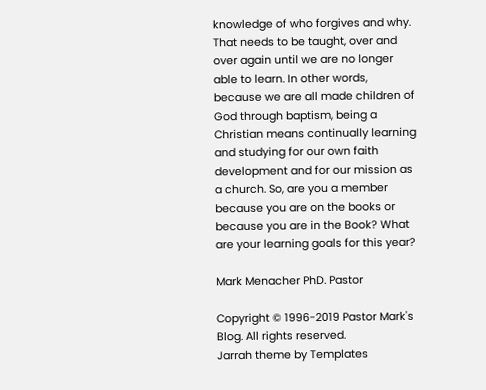knowledge of who forgives and why. That needs to be taught, over and over again until we are no longer able to learn. In other words, because we are all made children of God through baptism, being a Christian means continually learning and studying for our own faith development and for our mission as a church. So, are you a member because you are on the books or because you are in the Book? What are your learning goals for this year?

Mark Menacher PhD. Pastor

Copyright © 1996-2019 Pastor Mark's Blog. All rights reserved.
Jarrah theme by Templates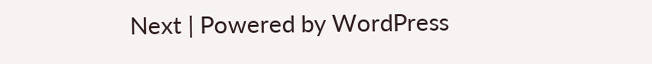Next | Powered by WordPress